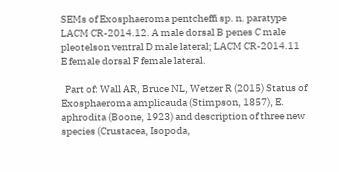SEMs of Exosphaeroma pentcheffi sp. n. paratype LACM CR-2014.12. A male dorsal B penes C male pleotelson ventral D male lateral; LACM CR-2014.11 E female dorsal F female lateral.

  Part of: Wall AR, Bruce NL, Wetzer R (2015) Status of Exosphaeroma amplicauda (Stimpson, 1857), E. aphrodita (Boone, 1923) and description of three new species (Crustacea, Isopoda,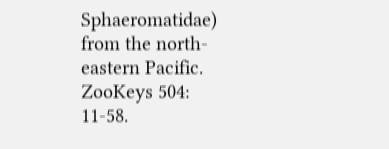Sphaeromatidae) from the north-eastern Pacific. ZooKeys 504: 11-58.